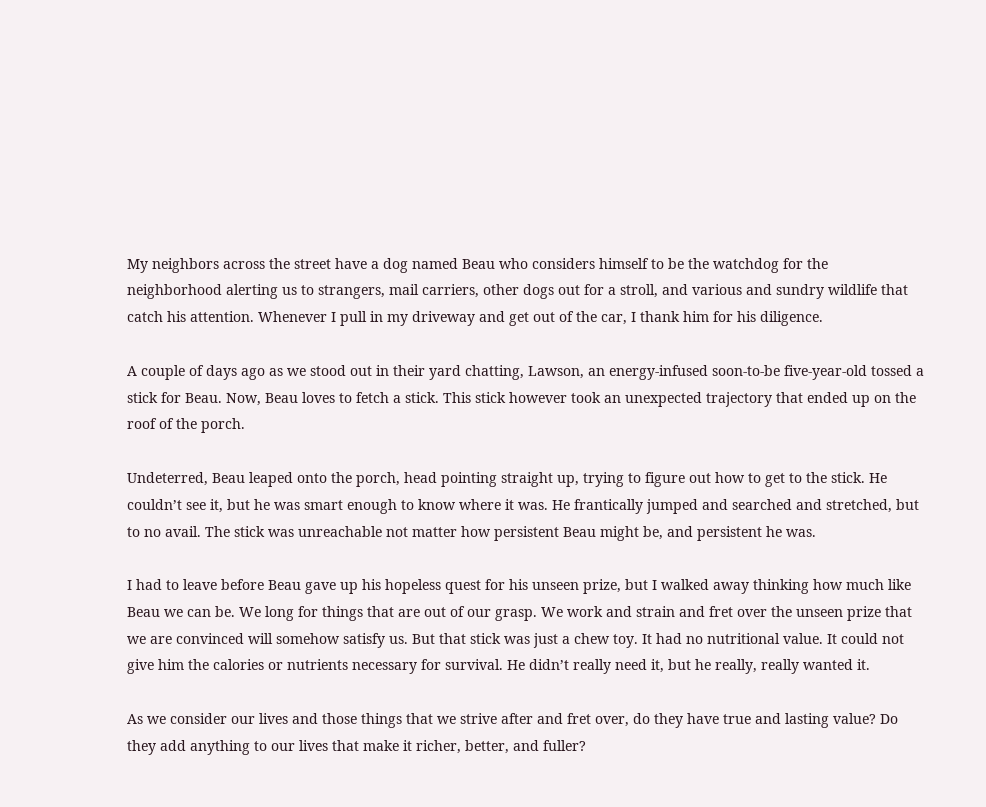My neighbors across the street have a dog named Beau who considers himself to be the watchdog for the neighborhood alerting us to strangers, mail carriers, other dogs out for a stroll, and various and sundry wildlife that catch his attention. Whenever I pull in my driveway and get out of the car, I thank him for his diligence.

A couple of days ago as we stood out in their yard chatting, Lawson, an energy-infused soon-to-be five-year-old tossed a stick for Beau. Now, Beau loves to fetch a stick. This stick however took an unexpected trajectory that ended up on the roof of the porch.

Undeterred, Beau leaped onto the porch, head pointing straight up, trying to figure out how to get to the stick. He couldn’t see it, but he was smart enough to know where it was. He frantically jumped and searched and stretched, but to no avail. The stick was unreachable not matter how persistent Beau might be, and persistent he was.

I had to leave before Beau gave up his hopeless quest for his unseen prize, but I walked away thinking how much like Beau we can be. We long for things that are out of our grasp. We work and strain and fret over the unseen prize that we are convinced will somehow satisfy us. But that stick was just a chew toy. It had no nutritional value. It could not give him the calories or nutrients necessary for survival. He didn’t really need it, but he really, really wanted it.

As we consider our lives and those things that we strive after and fret over, do they have true and lasting value? Do they add anything to our lives that make it richer, better, and fuller?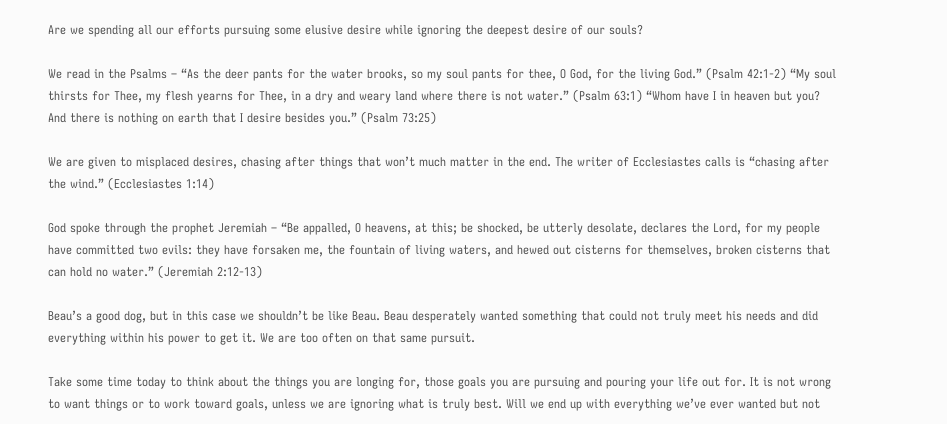Are we spending all our efforts pursuing some elusive desire while ignoring the deepest desire of our souls?

We read in the Psalms – “As the deer pants for the water brooks, so my soul pants for thee, O God, for the living God.” (Psalm 42:1-2) “My soul thirsts for Thee, my flesh yearns for Thee, in a dry and weary land where there is not water.” (Psalm 63:1) “Whom have I in heaven but you? And there is nothing on earth that I desire besides you.” (Psalm 73:25)

We are given to misplaced desires, chasing after things that won’t much matter in the end. The writer of Ecclesiastes calls is “chasing after the wind.” (Ecclesiastes 1:14)

God spoke through the prophet Jeremiah – “Be appalled, O heavens, at this; be shocked, be utterly desolate, declares the Lord, for my people have committed two evils: they have forsaken me, the fountain of living waters, and hewed out cisterns for themselves, broken cisterns that can hold no water.” (Jeremiah 2:12-13)

Beau’s a good dog, but in this case we shouldn’t be like Beau. Beau desperately wanted something that could not truly meet his needs and did everything within his power to get it. We are too often on that same pursuit.

Take some time today to think about the things you are longing for, those goals you are pursuing and pouring your life out for. It is not wrong to want things or to work toward goals, unless we are ignoring what is truly best. Will we end up with everything we’ve ever wanted but not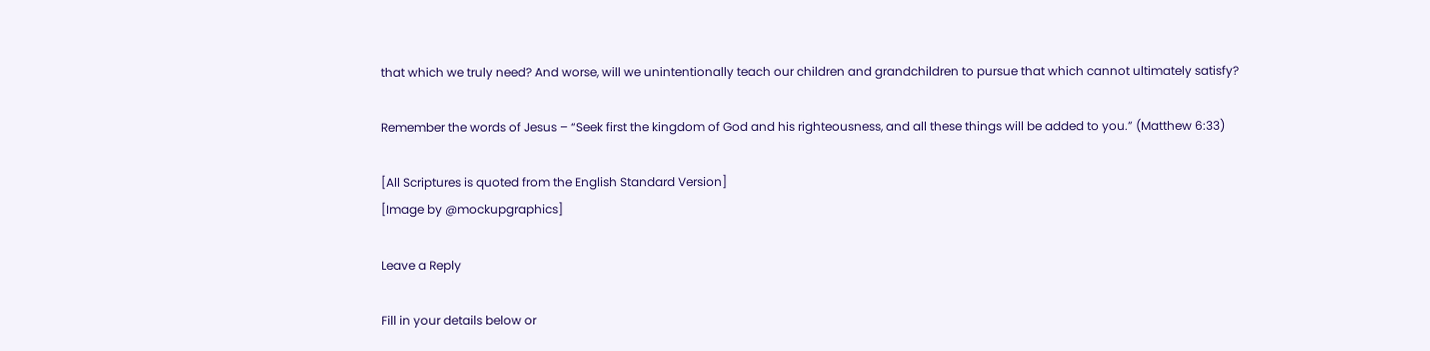that which we truly need? And worse, will we unintentionally teach our children and grandchildren to pursue that which cannot ultimately satisfy?

Remember the words of Jesus – “Seek first the kingdom of God and his righteousness, and all these things will be added to you.” (Matthew 6:33)

[All Scriptures is quoted from the English Standard Version]
[Image by @mockupgraphics]

Leave a Reply

Fill in your details below or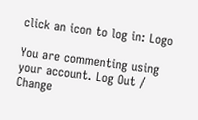click an icon to log in: Logo

You are commenting using your account. Log Out /  Change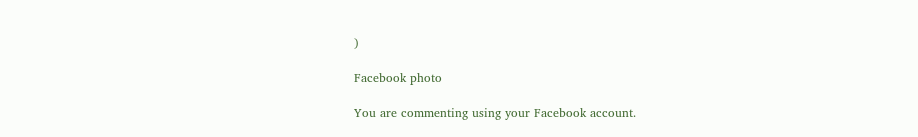)

Facebook photo

You are commenting using your Facebook account.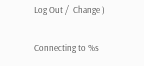Log Out /  Change )

Connecting to %s